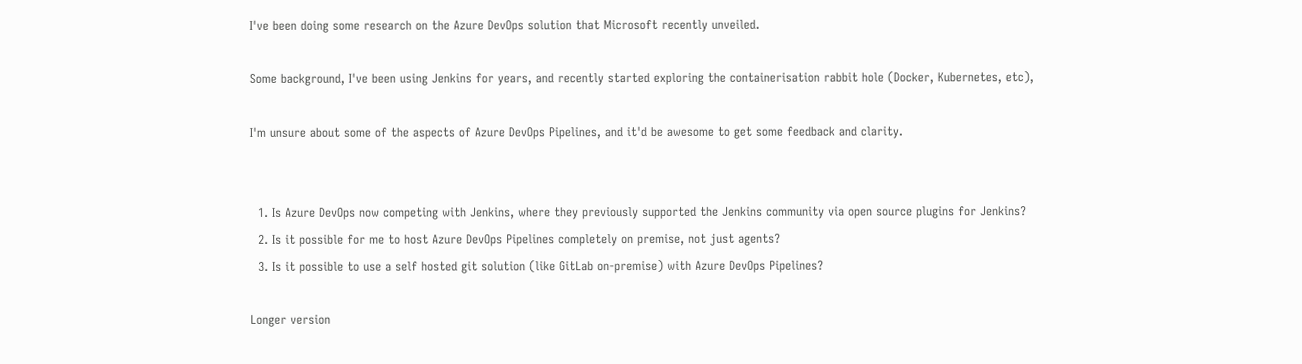I've been doing some research on the Azure DevOps solution that Microsoft recently unveiled.

Some background, I've been using Jenkins for years, and recently started exploring the containerisation rabbit hole (Docker, Kubernetes, etc),

I'm unsure about some of the aspects of Azure DevOps Pipelines, and it'd be awesome to get some feedback and clarity.


  1. Is Azure DevOps now competing with Jenkins, where they previously supported the Jenkins community via open source plugins for Jenkins?
  2. Is it possible for me to host Azure DevOps Pipelines completely on premise, not just agents?
  3. Is it possible to use a self hosted git solution (like GitLab on-premise) with Azure DevOps Pipelines?

Longer version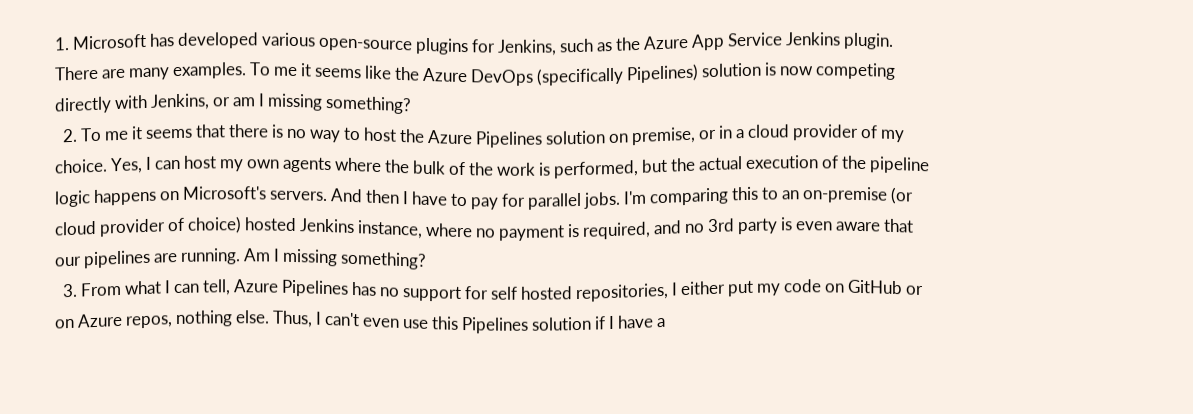1. Microsoft has developed various open-source plugins for Jenkins, such as the Azure App Service Jenkins plugin. There are many examples. To me it seems like the Azure DevOps (specifically Pipelines) solution is now competing directly with Jenkins, or am I missing something?
  2. To me it seems that there is no way to host the Azure Pipelines solution on premise, or in a cloud provider of my choice. Yes, I can host my own agents where the bulk of the work is performed, but the actual execution of the pipeline logic happens on Microsoft's servers. And then I have to pay for parallel jobs. I'm comparing this to an on-premise (or cloud provider of choice) hosted Jenkins instance, where no payment is required, and no 3rd party is even aware that our pipelines are running. Am I missing something?
  3. From what I can tell, Azure Pipelines has no support for self hosted repositories, I either put my code on GitHub or on Azure repos, nothing else. Thus, I can't even use this Pipelines solution if I have a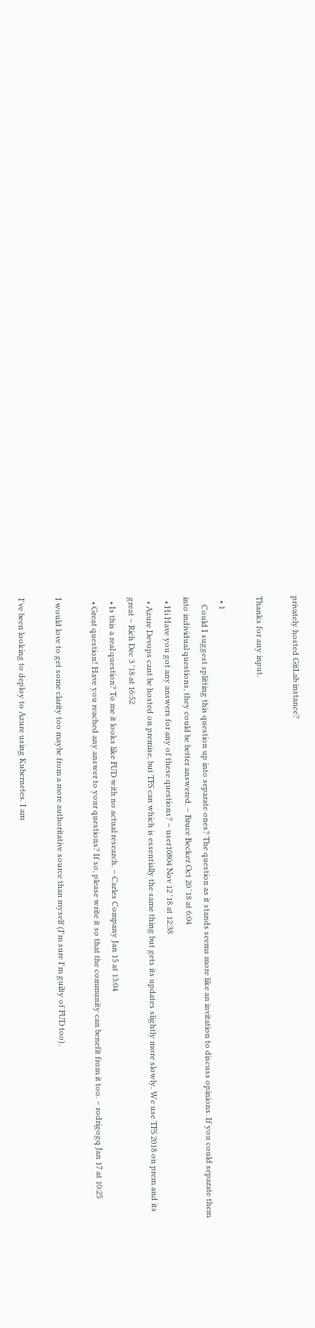privately hosted GitLab instance?

Thanks for any input.

  • 1
    Could I suggest splitting this question up into separate ones? The question as it stands seems more like an invitation to discuss opinions. If you could separate them into individual questions, they could be better answered. – Bruce Becker Oct 20 '18 at 6:04
  • Hi Have you got any answers for any of these questions? – user10804 Nov 12 '18 at 12:38
  • Azure Devops cant be hosted on premise, but TFS can which is essentially the same thing but gets its updates slightly more slowly. We use TFS 2018 on prem and its great – Rich Dec 3 '18 at 16:52
  • Is this a real question? To me it looks like FUD with no actual research. – Carles Company Jan 15 at 13:04
  • Great question! Have you reached any answer to your questions? If so, please write it so that the community can benefit from it too. – rodrigogq Jan 17 at 10:25

I would love to get some clarity too maybe from a more authoritative source than myself (I'm sure I'm guilty of FUD too).

I've been looking to deploy to Azure using Kubernetes. I am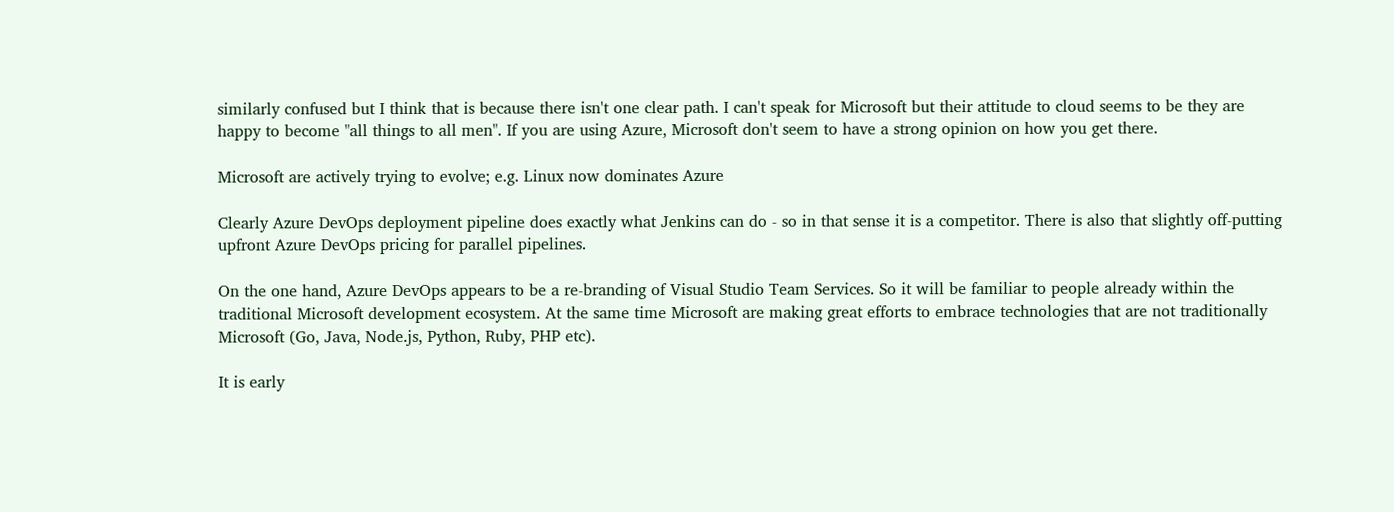similarly confused but I think that is because there isn't one clear path. I can't speak for Microsoft but their attitude to cloud seems to be they are happy to become "all things to all men". If you are using Azure, Microsoft don't seem to have a strong opinion on how you get there.

Microsoft are actively trying to evolve; e.g. Linux now dominates Azure

Clearly Azure DevOps deployment pipeline does exactly what Jenkins can do - so in that sense it is a competitor. There is also that slightly off-putting upfront Azure DevOps pricing for parallel pipelines.

On the one hand, Azure DevOps appears to be a re-branding of Visual Studio Team Services. So it will be familiar to people already within the traditional Microsoft development ecosystem. At the same time Microsoft are making great efforts to embrace technologies that are not traditionally Microsoft (Go, Java, Node.js, Python, Ruby, PHP etc).

It is early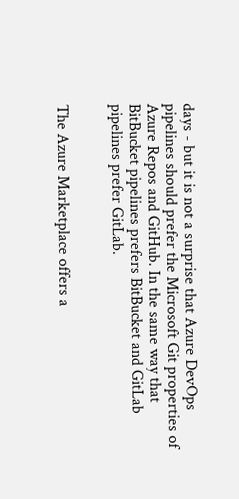days - but it is not a surprise that Azure DevOps pipelines should prefer the Microsoft Git properties of Azure Repos and GitHub. In the same way that BitBucket pipelines prefers BitBucket and GitLab pipelines prefer GitLab.


The Azure Marketplace offers a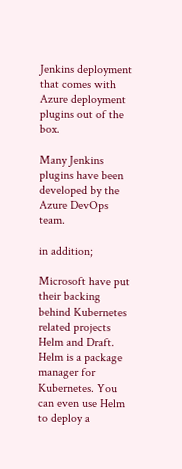Jenkins deployment that comes with Azure deployment plugins out of the box.

Many Jenkins plugins have been developed by the Azure DevOps team.

in addition;

Microsoft have put their backing behind Kubernetes related projects Helm and Draft. Helm is a package manager for Kubernetes. You can even use Helm to deploy a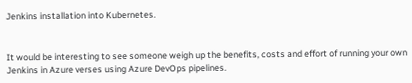Jenkins installation into Kubernetes.


It would be interesting to see someone weigh up the benefits, costs and effort of running your own Jenkins in Azure verses using Azure DevOps pipelines.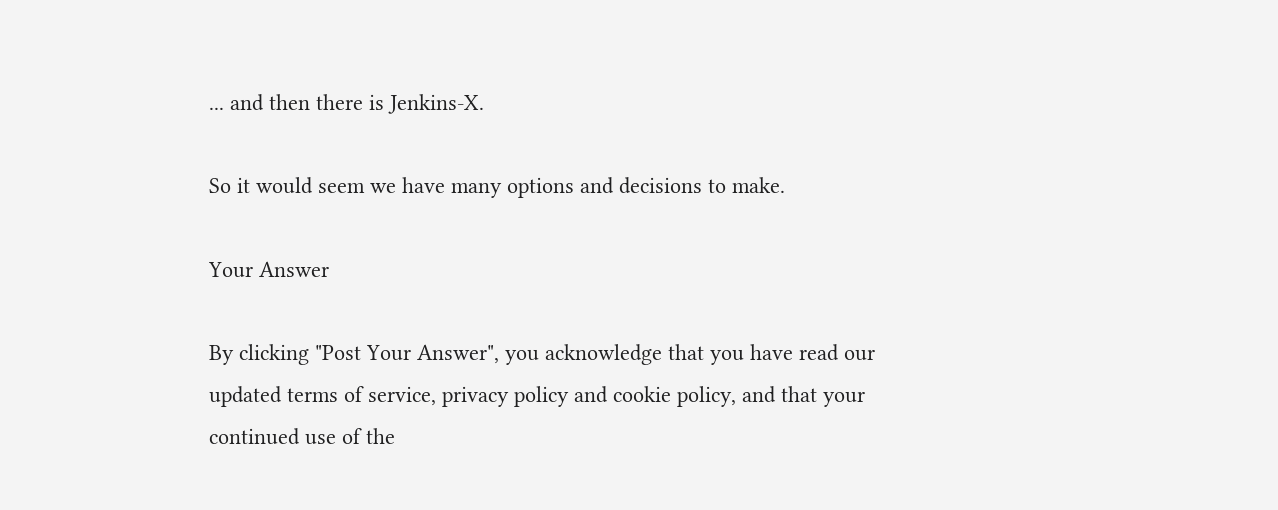... and then there is Jenkins-X.

So it would seem we have many options and decisions to make.

Your Answer

By clicking "Post Your Answer", you acknowledge that you have read our updated terms of service, privacy policy and cookie policy, and that your continued use of the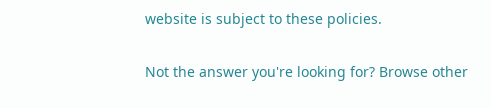website is subject to these policies.

Not the answer you're looking for? Browse other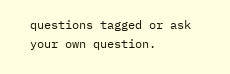questions tagged or ask your own question.